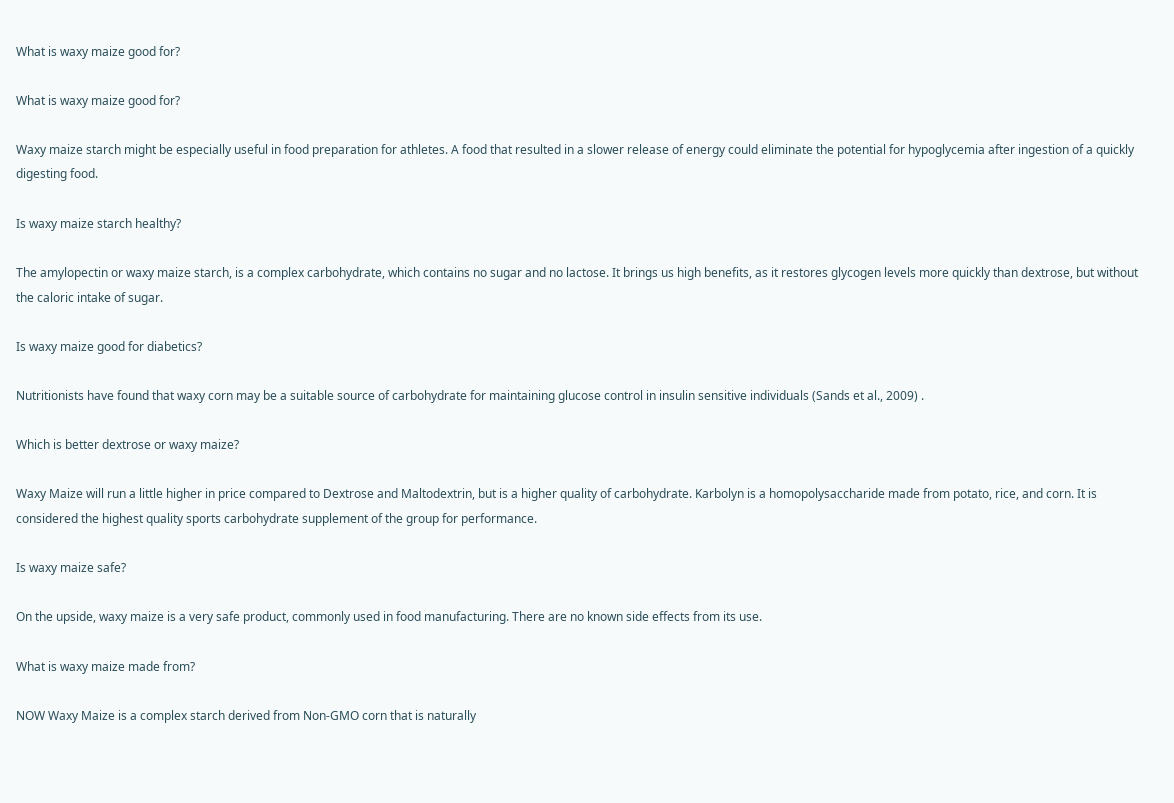What is waxy maize good for?

What is waxy maize good for?

Waxy maize starch might be especially useful in food preparation for athletes. A food that resulted in a slower release of energy could eliminate the potential for hypoglycemia after ingestion of a quickly digesting food.

Is waxy maize starch healthy?

The amylopectin or waxy maize starch, is a complex carbohydrate, which contains no sugar and no lactose. It brings us high benefits, as it restores glycogen levels more quickly than dextrose, but without the caloric intake of sugar.

Is waxy maize good for diabetics?

Nutritionists have found that waxy corn may be a suitable source of carbohydrate for maintaining glucose control in insulin sensitive individuals (Sands et al., 2009) .

Which is better dextrose or waxy maize?

Waxy Maize will run a little higher in price compared to Dextrose and Maltodextrin, but is a higher quality of carbohydrate. Karbolyn is a homopolysaccharide made from potato, rice, and corn. It is considered the highest quality sports carbohydrate supplement of the group for performance.

Is waxy maize safe?

On the upside, waxy maize is a very safe product, commonly used in food manufacturing. There are no known side effects from its use.

What is waxy maize made from?

NOW Waxy Maize is a complex starch derived from Non-GMO corn that is naturally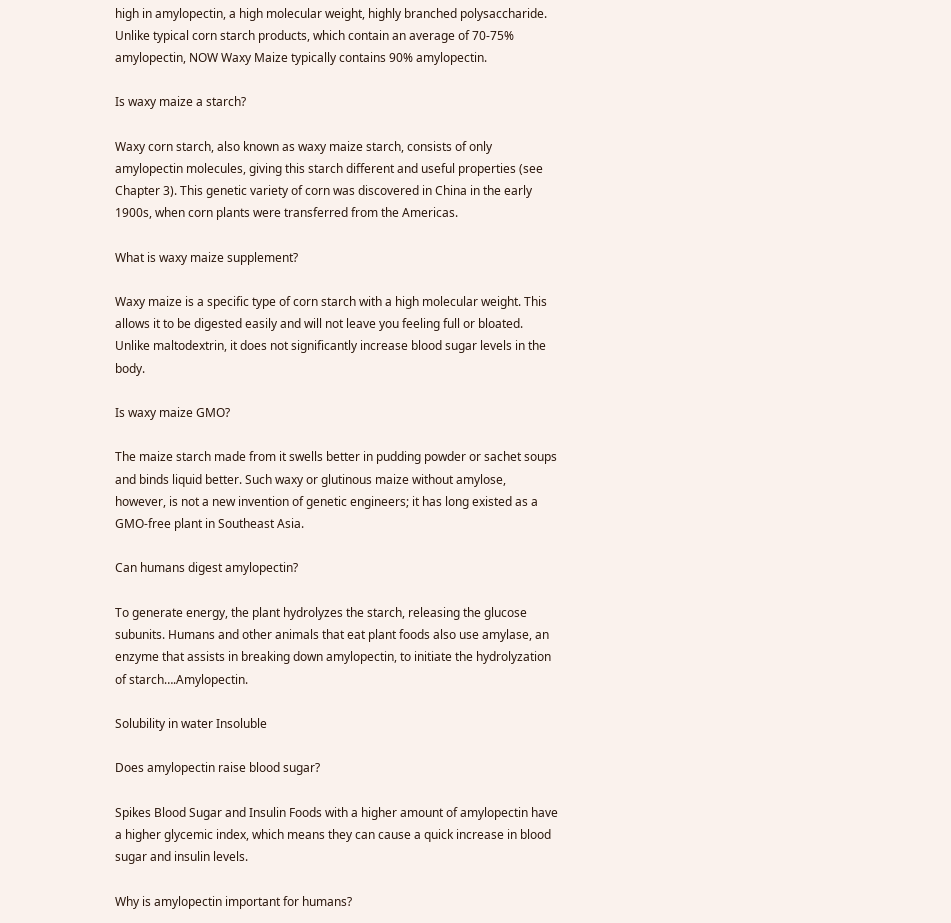high in amylopectin, a high molecular weight, highly branched polysaccharide. Unlike typical corn starch products, which contain an average of 70-75% amylopectin, NOW Waxy Maize typically contains 90% amylopectin.

Is waxy maize a starch?

Waxy corn starch, also known as waxy maize starch, consists of only amylopectin molecules, giving this starch different and useful properties (see Chapter 3). This genetic variety of corn was discovered in China in the early 1900s, when corn plants were transferred from the Americas.

What is waxy maize supplement?

Waxy maize is a specific type of corn starch with a high molecular weight. This allows it to be digested easily and will not leave you feeling full or bloated. Unlike maltodextrin, it does not significantly increase blood sugar levels in the body.

Is waxy maize GMO?

The maize starch made from it swells better in pudding powder or sachet soups and binds liquid better. Such waxy or glutinous maize without amylose, however, is not a new invention of genetic engineers; it has long existed as a GMO-free plant in Southeast Asia.

Can humans digest amylopectin?

To generate energy, the plant hydrolyzes the starch, releasing the glucose subunits. Humans and other animals that eat plant foods also use amylase, an enzyme that assists in breaking down amylopectin, to initiate the hydrolyzation of starch….Amylopectin.

Solubility in water Insoluble

Does amylopectin raise blood sugar?

Spikes Blood Sugar and Insulin Foods with a higher amount of amylopectin have a higher glycemic index, which means they can cause a quick increase in blood sugar and insulin levels.

Why is amylopectin important for humans?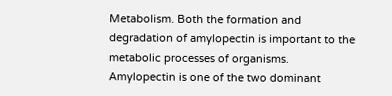Metabolism. Both the formation and degradation of amylopectin is important to the metabolic processes of organisms. Amylopectin is one of the two dominant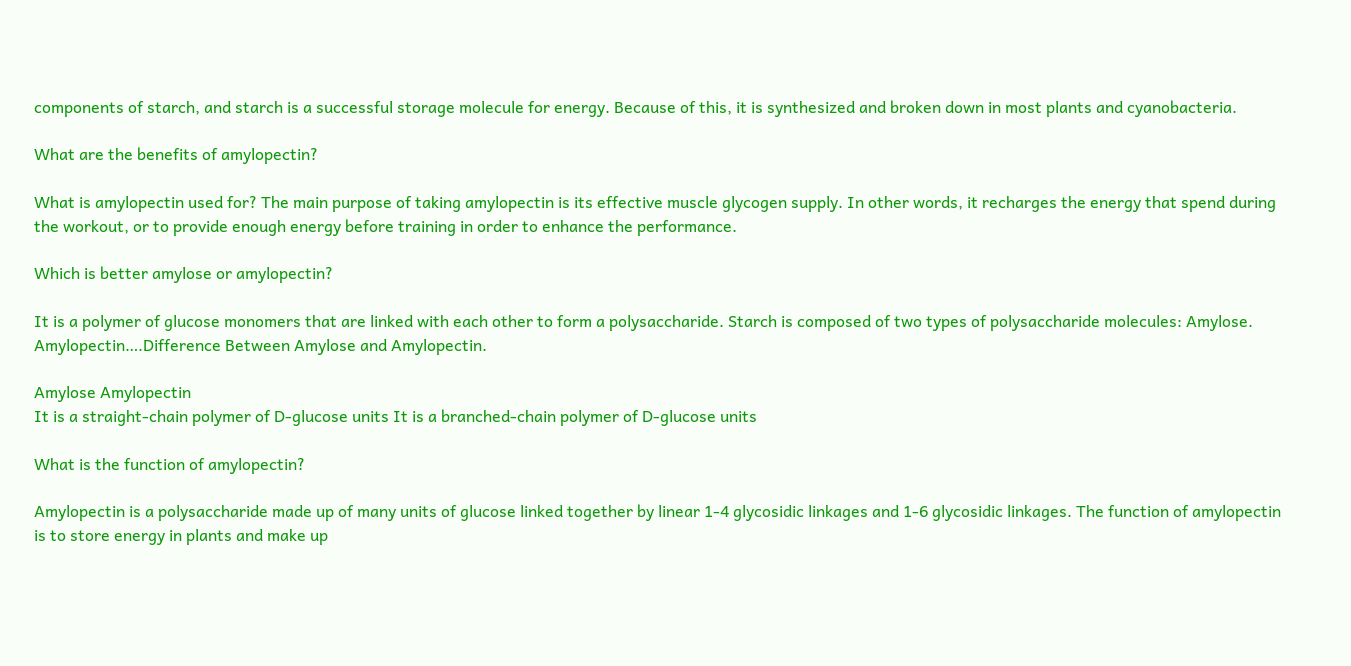components of starch, and starch is a successful storage molecule for energy. Because of this, it is synthesized and broken down in most plants and cyanobacteria.

What are the benefits of amylopectin?

What is amylopectin used for? The main purpose of taking amylopectin is its effective muscle glycogen supply. In other words, it recharges the energy that spend during the workout, or to provide enough energy before training in order to enhance the performance.

Which is better amylose or amylopectin?

It is a polymer of glucose monomers that are linked with each other to form a polysaccharide. Starch is composed of two types of polysaccharide molecules: Amylose. Amylopectin….Difference Between Amylose and Amylopectin.

Amylose Amylopectin
It is a straight-chain polymer of D-glucose units It is a branched-chain polymer of D-glucose units

What is the function of amylopectin?

Amylopectin is a polysaccharide made up of many units of glucose linked together by linear 1-4 glycosidic linkages and 1-6 glycosidic linkages. The function of amylopectin is to store energy in plants and make up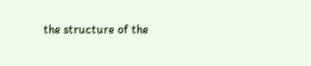the structure of the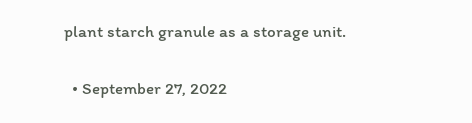plant starch granule as a storage unit.

  • September 27, 2022